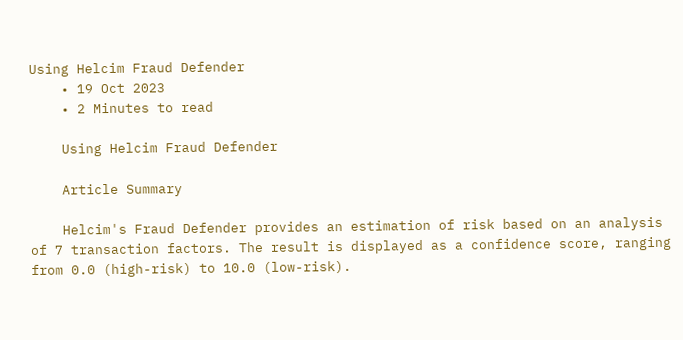Using Helcim Fraud Defender
    • 19 Oct 2023
    • 2 Minutes to read

    Using Helcim Fraud Defender

    Article Summary

    Helcim's Fraud Defender provides an estimation of risk based on an analysis of 7 transaction factors. The result is displayed as a confidence score, ranging from 0.0 (high-risk) to 10.0 (low-risk).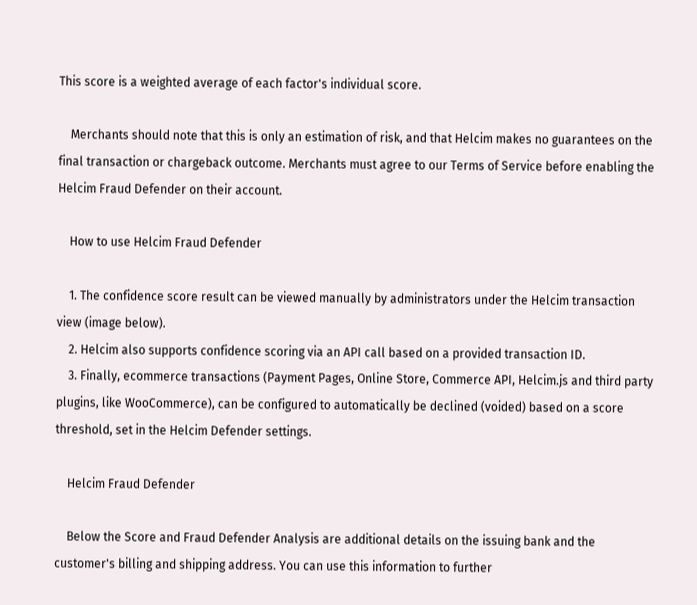This score is a weighted average of each factor's individual score.

    Merchants should note that this is only an estimation of risk, and that Helcim makes no guarantees on the final transaction or chargeback outcome. Merchants must agree to our Terms of Service before enabling the Helcim Fraud Defender on their account.

    How to use Helcim Fraud Defender

    1. The confidence score result can be viewed manually by administrators under the Helcim transaction view (image below).
    2. Helcim also supports confidence scoring via an API call based on a provided transaction ID.
    3. Finally, ecommerce transactions (Payment Pages, Online Store, Commerce API, Helcim.js and third party plugins, like WooCommerce), can be configured to automatically be declined (voided) based on a score threshold, set in the Helcim Defender settings.

    Helcim Fraud Defender

    Below the Score and Fraud Defender Analysis are additional details on the issuing bank and the customer's billing and shipping address. You can use this information to further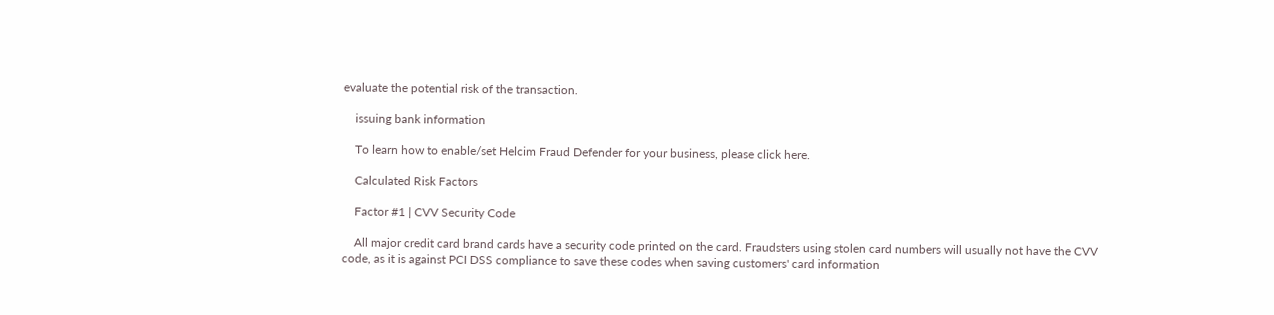evaluate the potential risk of the transaction.

    issuing bank information

    To learn how to enable/set Helcim Fraud Defender for your business, please click here.

    Calculated Risk Factors

    Factor #1 | CVV Security Code

    All major credit card brand cards have a security code printed on the card. Fraudsters using stolen card numbers will usually not have the CVV code, as it is against PCI DSS compliance to save these codes when saving customers' card information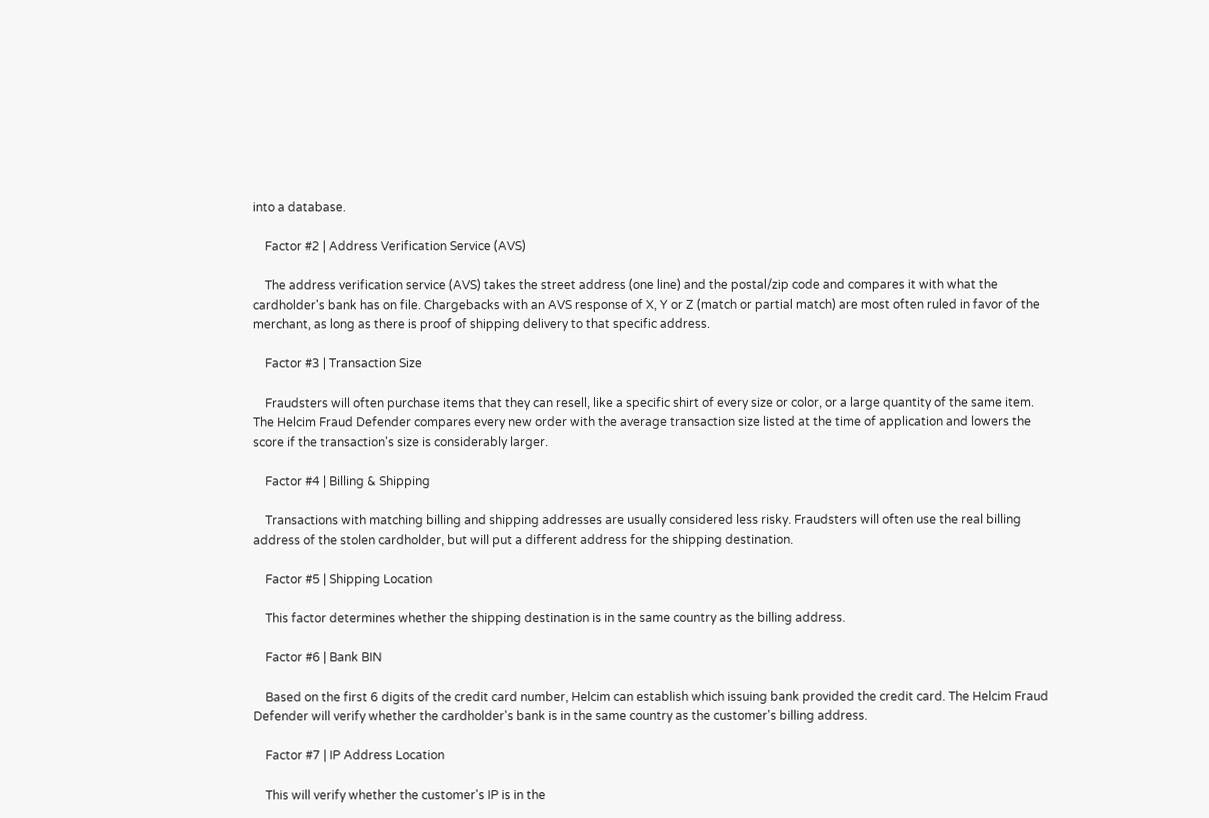into a database.

    Factor #2 | Address Verification Service (AVS)

    The address verification service (AVS) takes the street address (one line) and the postal/zip code and compares it with what the cardholder's bank has on file. Chargebacks with an AVS response of X, Y or Z (match or partial match) are most often ruled in favor of the merchant, as long as there is proof of shipping delivery to that specific address.

    Factor #3 | Transaction Size

    Fraudsters will often purchase items that they can resell, like a specific shirt of every size or color, or a large quantity of the same item. The Helcim Fraud Defender compares every new order with the average transaction size listed at the time of application and lowers the score if the transaction's size is considerably larger.

    Factor #4 | Billing & Shipping

    Transactions with matching billing and shipping addresses are usually considered less risky. Fraudsters will often use the real billing address of the stolen cardholder, but will put a different address for the shipping destination.

    Factor #5 | Shipping Location

    This factor determines whether the shipping destination is in the same country as the billing address.

    Factor #6 | Bank BIN

    Based on the first 6 digits of the credit card number, Helcim can establish which issuing bank provided the credit card. The Helcim Fraud Defender will verify whether the cardholder's bank is in the same country as the customer's billing address.

    Factor #7 | IP Address Location

    This will verify whether the customer's IP is in the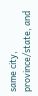same city, province/state, and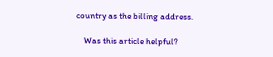country as the billing address.

    Was this article helpful?